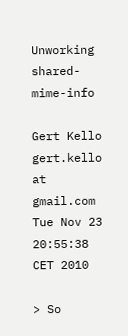Unworking shared-mime-info

Gert Kello gert.kello at gmail.com
Tue Nov 23 20:55:38 CET 2010

> So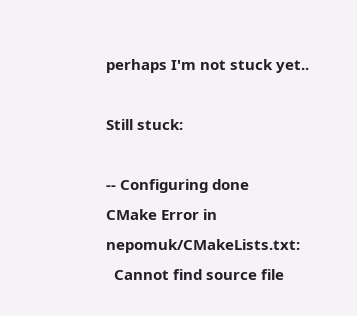perhaps I'm not stuck yet..

Still stuck:

-- Configuring done
CMake Error in nepomuk/CMakeLists.txt:
  Cannot find source file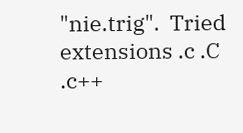"nie.trig".  Tried extensions .c .C .c++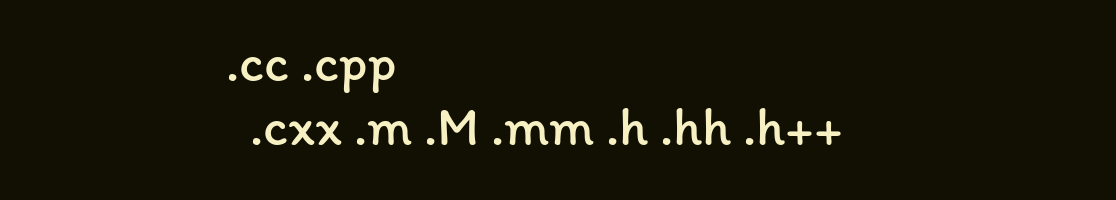.cc .cpp
  .cxx .m .M .mm .h .hh .h++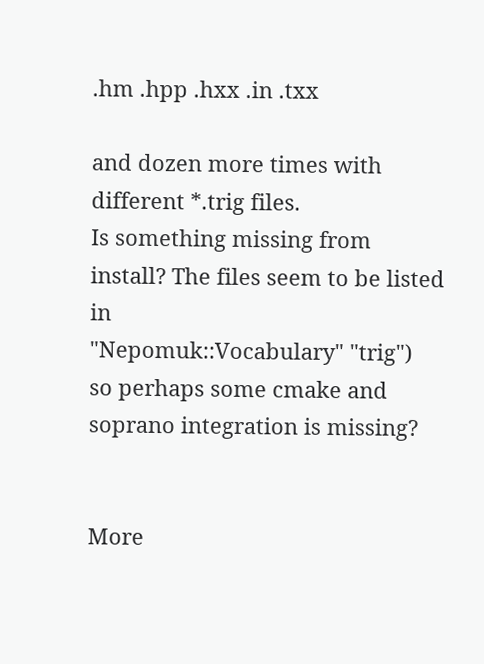.hm .hpp .hxx .in .txx

and dozen more times with different *.trig files.
Is something missing from install? The files seem to be listed in
"Nepomuk::Vocabulary" "trig")
so perhaps some cmake and soprano integration is missing?


More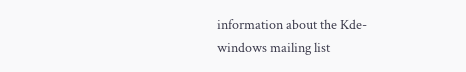information about the Kde-windows mailing list